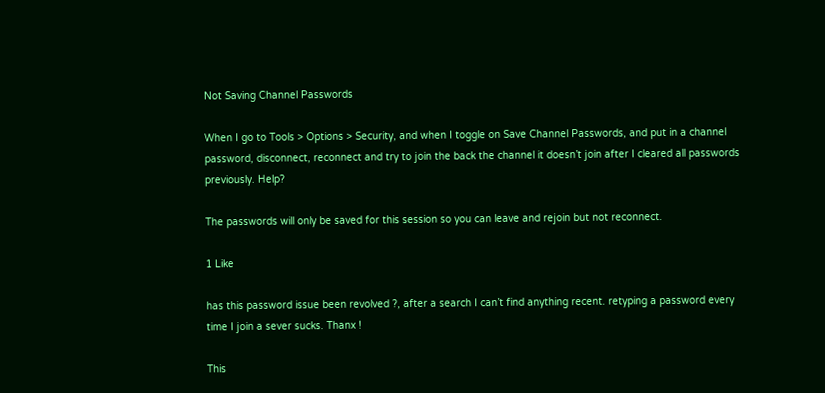Not Saving Channel Passwords

When I go to Tools > Options > Security, and when I toggle on Save Channel Passwords, and put in a channel password, disconnect, reconnect and try to join the back the channel it doesn’t join after I cleared all passwords previously. Help?

The passwords will only be saved for this session so you can leave and rejoin but not reconnect.

1 Like

has this password issue been revolved ?, after a search I can’t find anything recent. retyping a password every time I join a sever sucks. Thanx !

This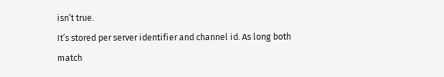isn’t true.
It’s stored per server identifier and channel id. As long both match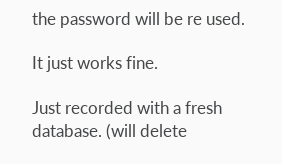the password will be re used.

It just works fine.

Just recorded with a fresh database. (will delete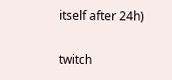itself after 24h)

twitch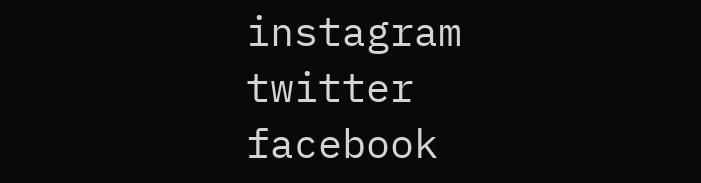instagram twitter facebook